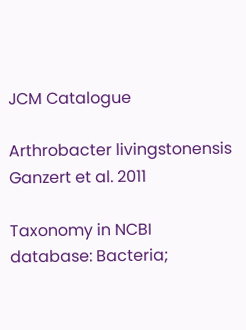JCM Catalogue

Arthrobacter livingstonensis Ganzert et al. 2011

Taxonomy in NCBI database: Bacteria;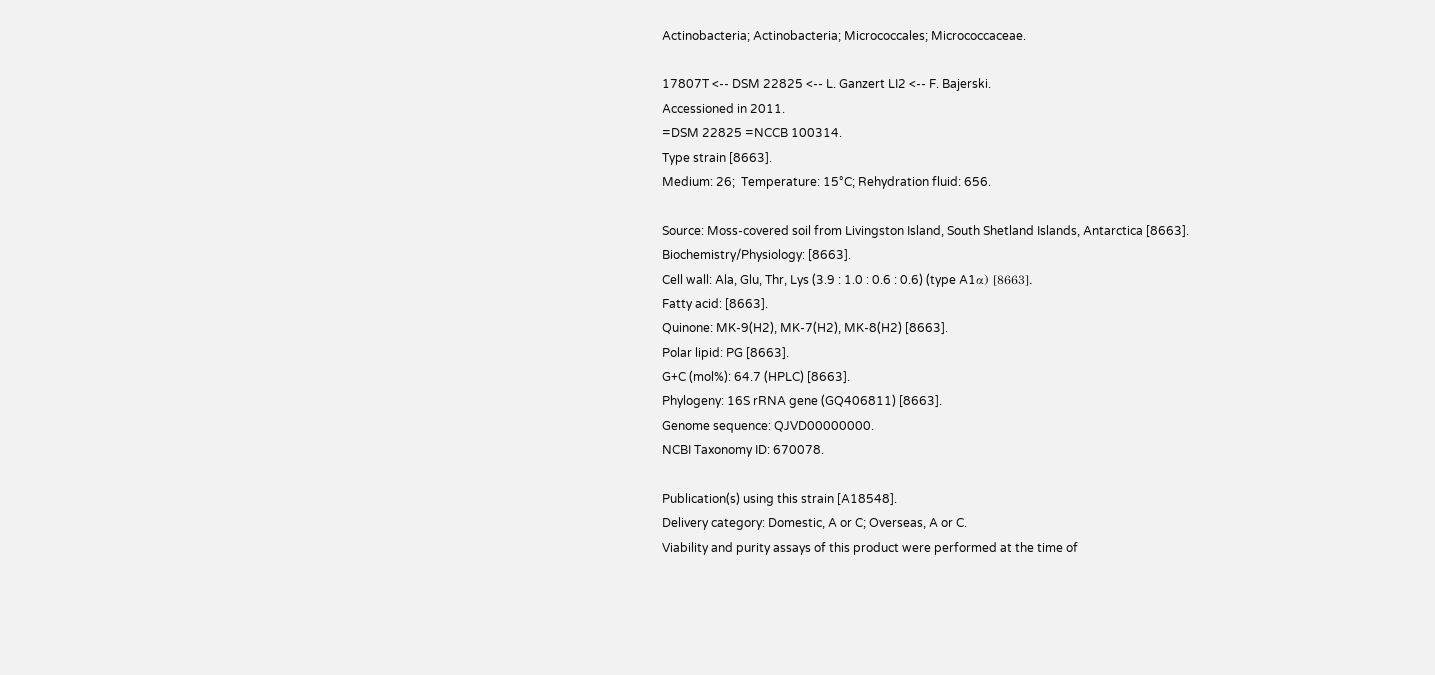Actinobacteria; Actinobacteria; Micrococcales; Micrococcaceae.

17807T <-- DSM 22825 <-- L. Ganzert LI2 <-- F. Bajerski.
Accessioned in 2011.
=DSM 22825 =NCCB 100314.
Type strain [8663].
Medium: 26;  Temperature: 15°C; Rehydration fluid: 656.

Source: Moss-covered soil from Livingston Island, South Shetland Islands, Antarctica [8663].
Biochemistry/Physiology: [8663].
Cell wall: Ala, Glu, Thr, Lys (3.9 : 1.0 : 0.6 : 0.6) (type A1α) [8663].
Fatty acid: [8663].
Quinone: MK-9(H2), MK-7(H2), MK-8(H2) [8663].
Polar lipid: PG [8663].
G+C (mol%): 64.7 (HPLC) [8663].
Phylogeny: 16S rRNA gene (GQ406811) [8663].
Genome sequence: QJVD00000000.
NCBI Taxonomy ID: 670078.

Publication(s) using this strain [A18548].
Delivery category: Domestic, A or C; Overseas, A or C.
Viability and purity assays of this product were performed at the time of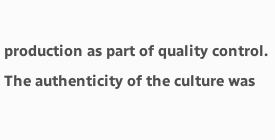production as part of quality control. The authenticity of the culture was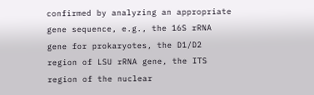confirmed by analyzing an appropriate gene sequence, e.g., the 16S rRNA gene for prokaryotes, the D1/D2 region of LSU rRNA gene, the ITS region of the nuclear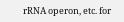rRNA operon, etc. for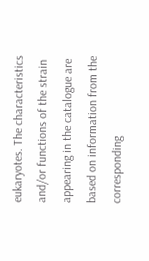eukaryotes. The characteristics and/or functions of the strain appearing in the catalogue are based on information from the corresponding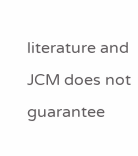literature and JCM does not guarantee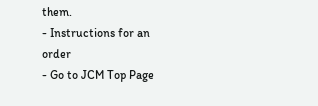them.
- Instructions for an order
- Go to JCM Top Page